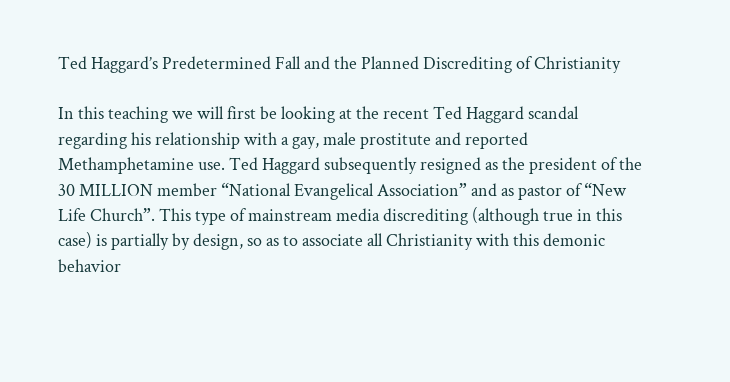Ted Haggard’s Predetermined Fall and the Planned Discrediting of Christianity

In this teaching we will first be looking at the recent Ted Haggard scandal regarding his relationship with a gay, male prostitute and reported Methamphetamine use. Ted Haggard subsequently resigned as the president of the 30 MILLION member “National Evangelical Association” and as pastor of “New Life Church”. This type of mainstream media discrediting (although true in this case) is partially by design, so as to associate all Christianity with this demonic behavior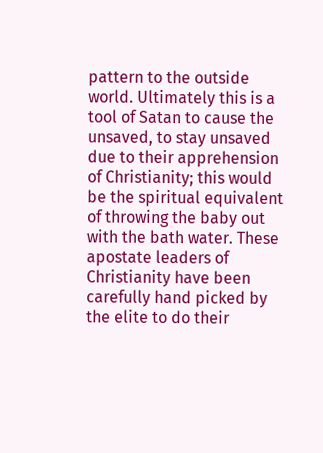pattern to the outside world. Ultimately this is a tool of Satan to cause the unsaved, to stay unsaved due to their apprehension of Christianity; this would be the spiritual equivalent of throwing the baby out with the bath water. These apostate leaders of Christianity have been carefully hand picked by the elite to do their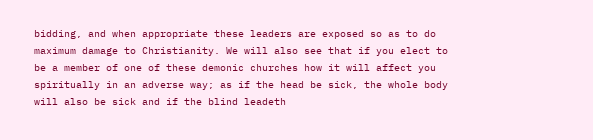bidding, and when appropriate these leaders are exposed so as to do maximum damage to Christianity. We will also see that if you elect to be a member of one of these demonic churches how it will affect you spiritually in an adverse way; as if the head be sick, the whole body will also be sick and if the blind leadeth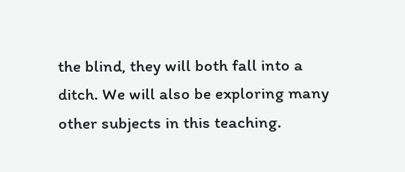the blind, they will both fall into a ditch. We will also be exploring many other subjects in this teaching.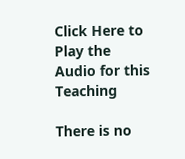Click Here to Play the Audio for this Teaching

There is no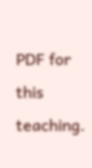PDF for this teaching.